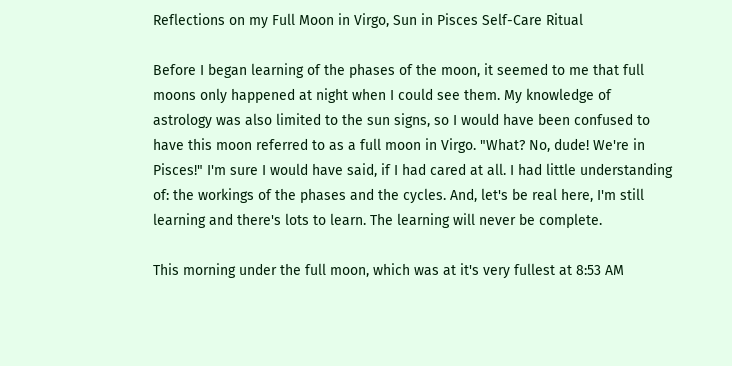Reflections on my Full Moon in Virgo, Sun in Pisces Self-Care Ritual

Before I began learning of the phases of the moon, it seemed to me that full moons only happened at night when I could see them. My knowledge of astrology was also limited to the sun signs, so I would have been confused to have this moon referred to as a full moon in Virgo. "What? No, dude! We're in Pisces!" I'm sure I would have said, if I had cared at all. I had little understanding of: the workings of the phases and the cycles. And, let's be real here, I'm still learning and there's lots to learn. The learning will never be complete.

This morning under the full moon, which was at it's very fullest at 8:53 AM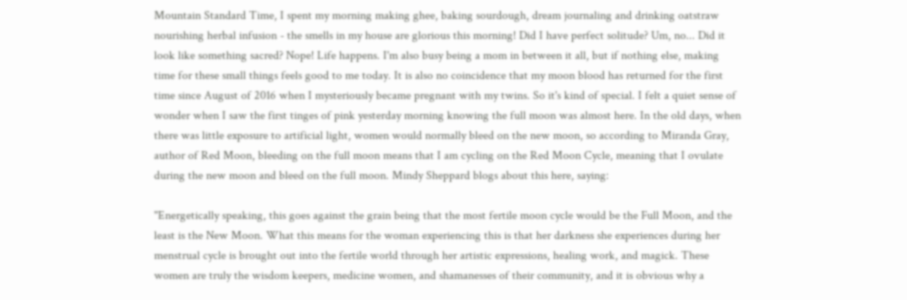Mountain Standard Time, I spent my morning making ghee, baking sourdough, dream journaling and drinking oatstraw nourishing herbal infusion - the smells in my house are glorious this morning! Did I have perfect solitude? Um, no... Did it look like something sacred? Nope! Life happens. I'm also busy being a mom in between it all, but if nothing else, making time for these small things feels good to me today. It is also no coincidence that my moon blood has returned for the first time since August of 2016 when I mysteriously became pregnant with my twins. So it's kind of special. I felt a quiet sense of wonder when I saw the first tinges of pink yesterday morning knowing the full moon was almost here. In the old days, when there was little exposure to artificial light, women would normally bleed on the new moon, so according to Miranda Gray, author of Red Moon, bleeding on the full moon means that I am cycling on the Red Moon Cycle, meaning that I ovulate during the new moon and bleed on the full moon. Mindy Sheppard blogs about this here, saying:

"Energetically speaking, this goes against the grain being that the most fertile moon cycle would be the Full Moon, and the least is the New Moon. What this means for the woman experiencing this is that her darkness she experiences during her menstrual cycle is brought out into the fertile world through her artistic expressions, healing work, and magick. These women are truly the wisdom keepers, medicine women, and shamanesses of their community, and it is obvious why a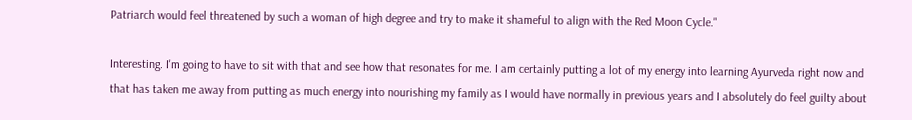Patriarch would feel threatened by such a woman of high degree and try to make it shameful to align with the Red Moon Cycle."

Interesting. I'm going to have to sit with that and see how that resonates for me. I am certainly putting a lot of my energy into learning Ayurveda right now and that has taken me away from putting as much energy into nourishing my family as I would have normally in previous years and I absolutely do feel guilty about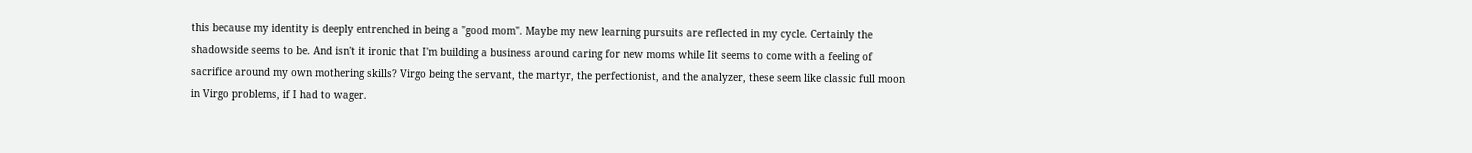this because my identity is deeply entrenched in being a "good mom". Maybe my new learning pursuits are reflected in my cycle. Certainly the shadowside seems to be. And isn't it ironic that I'm building a business around caring for new moms while Iit seems to come with a feeling of sacrifice around my own mothering skills? Virgo being the servant, the martyr, the perfectionist, and the analyzer, these seem like classic full moon in Virgo problems, if I had to wager.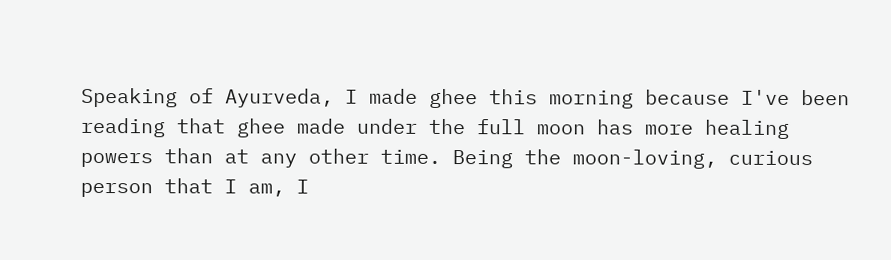Speaking of Ayurveda, I made ghee this morning because I've been reading that ghee made under the full moon has more healing powers than at any other time. Being the moon-loving, curious person that I am, I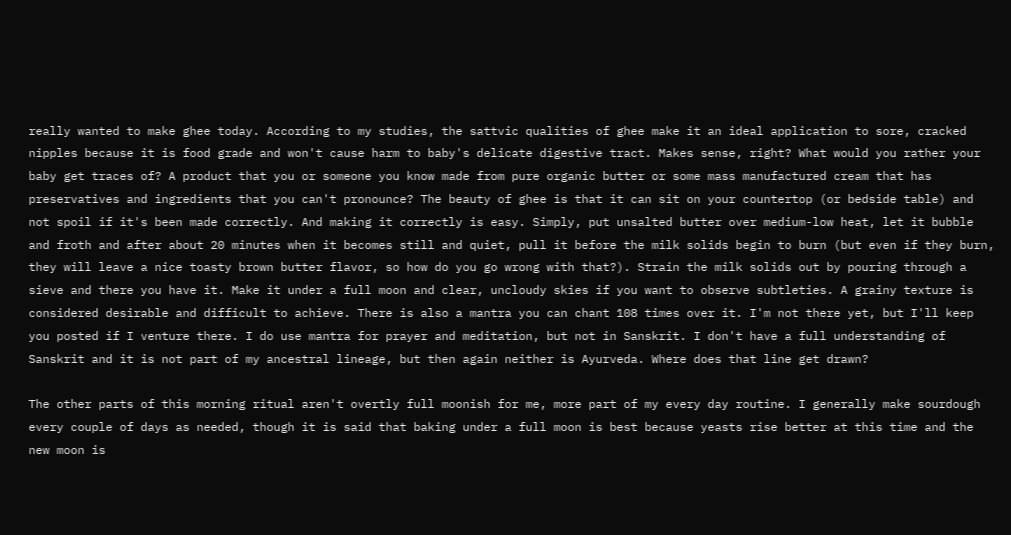really wanted to make ghee today. According to my studies, the sattvic qualities of ghee make it an ideal application to sore, cracked nipples because it is food grade and won't cause harm to baby's delicate digestive tract. Makes sense, right? What would you rather your baby get traces of? A product that you or someone you know made from pure organic butter or some mass manufactured cream that has preservatives and ingredients that you can't pronounce? The beauty of ghee is that it can sit on your countertop (or bedside table) and not spoil if it's been made correctly. And making it correctly is easy. Simply, put unsalted butter over medium-low heat, let it bubble and froth and after about 20 minutes when it becomes still and quiet, pull it before the milk solids begin to burn (but even if they burn, they will leave a nice toasty brown butter flavor, so how do you go wrong with that?). Strain the milk solids out by pouring through a sieve and there you have it. Make it under a full moon and clear, uncloudy skies if you want to observe subtleties. A grainy texture is considered desirable and difficult to achieve. There is also a mantra you can chant 108 times over it. I'm not there yet, but I'll keep you posted if I venture there. I do use mantra for prayer and meditation, but not in Sanskrit. I don't have a full understanding of Sanskrit and it is not part of my ancestral lineage, but then again neither is Ayurveda. Where does that line get drawn?

The other parts of this morning ritual aren't overtly full moonish for me, more part of my every day routine. I generally make sourdough every couple of days as needed, though it is said that baking under a full moon is best because yeasts rise better at this time and the new moon is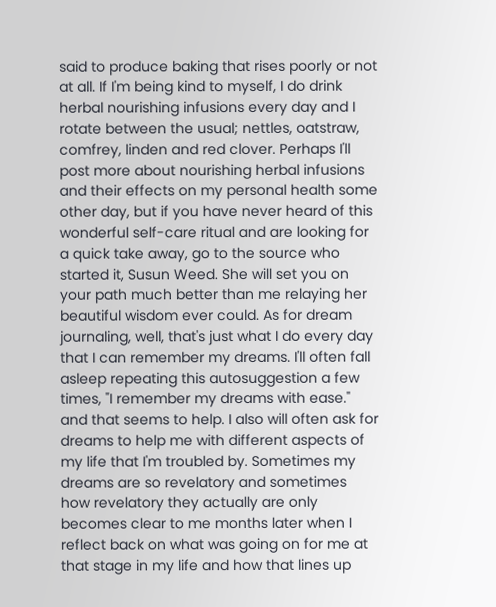said to produce baking that rises poorly or not at all. If I'm being kind to myself, I do drink herbal nourishing infusions every day and I rotate between the usual; nettles, oatstraw, comfrey, linden and red clover. Perhaps I'll post more about nourishing herbal infusions and their effects on my personal health some other day, but if you have never heard of this wonderful self-care ritual and are looking for a quick take away, go to the source who started it, Susun Weed. She will set you on your path much better than me relaying her beautiful wisdom ever could. As for dream journaling, well, that's just what I do every day that I can remember my dreams. I'll often fall asleep repeating this autosuggestion a few times, "I remember my dreams with ease." and that seems to help. I also will often ask for dreams to help me with different aspects of my life that I'm troubled by. Sometimes my dreams are so revelatory and sometimes how revelatory they actually are only becomes clear to me months later when I reflect back on what was going on for me at that stage in my life and how that lines up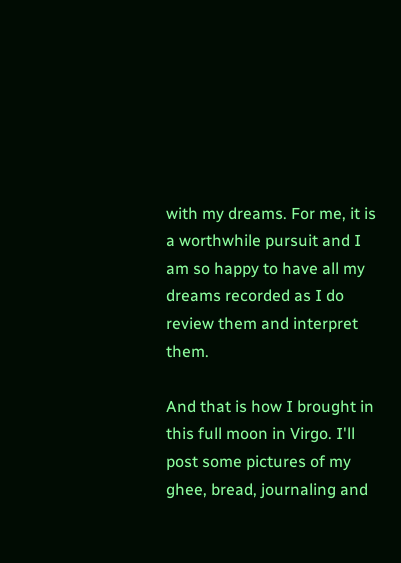with my dreams. For me, it is a worthwhile pursuit and I am so happy to have all my dreams recorded as I do review them and interpret them.

And that is how I brought in this full moon in Virgo. I'll post some pictures of my ghee, bread, journaling and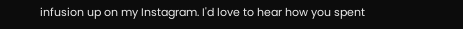infusion up on my Instagram. I'd love to hear how you spent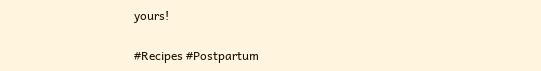yours!

#Recipes #Postpartum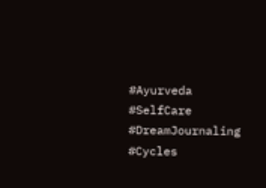#Ayurveda #SelfCare #DreamJournaling #Cycles